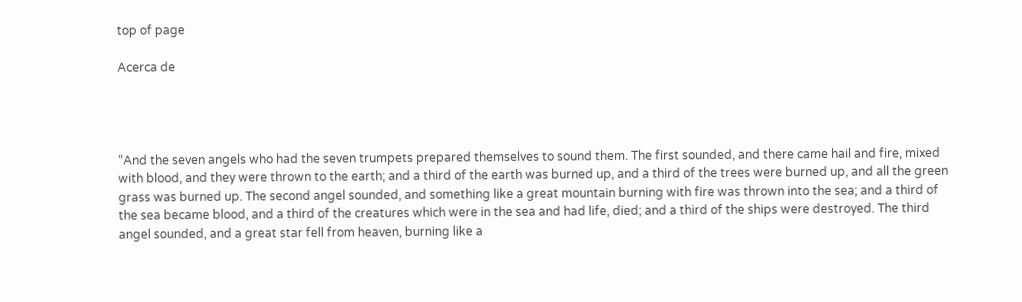top of page

Acerca de




“And the seven angels who had the seven trumpets prepared themselves to sound them. The first sounded, and there came hail and fire, mixed with blood, and they were thrown to the earth; and a third of the earth was burned up, and a third of the trees were burned up, and all the green grass was burned up. The second angel sounded, and something like a great mountain burning with fire was thrown into the sea; and a third of the sea became blood, and a third of the creatures which were in the sea and had life, died; and a third of the ships were destroyed. The third angel sounded, and a great star fell from heaven, burning like a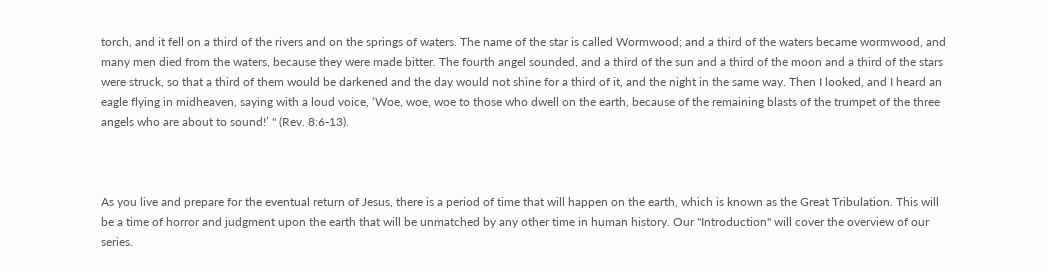torch, and it fell on a third of the rivers and on the springs of waters. The name of the star is called Wormwood; and a third of the waters became wormwood, and many men died from the waters, because they were made bitter. The fourth angel sounded, and a third of the sun and a third of the moon and a third of the stars were struck, so that a third of them would be darkened and the day would not shine for a third of it, and the night in the same way. Then I looked, and I heard an eagle flying in midheaven, saying with a loud voice, ‘Woe, woe, woe to those who dwell on the earth, because of the remaining blasts of the trumpet of the three angels who are about to sound!’ " (Rev. 8:6-13).



As you live and prepare for the eventual return of Jesus, there is a period of time that will happen on the earth, which is known as the Great Tribulation. This will be a time of horror and judgment upon the earth that will be unmatched by any other time in human history. Our "Introduction" will cover the overview of our series.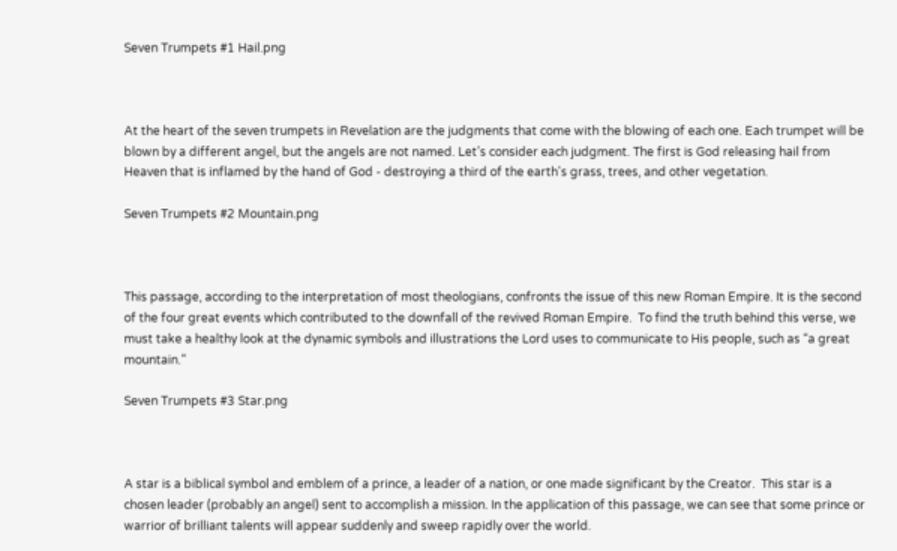Seven Trumpets #1 Hail.png



At the heart of the seven trumpets in Revelation are the judgments that come with the blowing of each one. Each trumpet will be blown by a different angel, but the angels are not named. Let’s consider each judgment. The first is God releasing hail from Heaven that is inflamed by the hand of God - destroying a third of the earth's grass, trees, and other vegetation.

Seven Trumpets #2 Mountain.png



This passage, according to the interpretation of most theologians, confronts the issue of this new Roman Empire. It is the second of the four great events which contributed to the downfall of the revived Roman Empire.  To find the truth behind this verse, we must take a healthy look at the dynamic symbols and illustrations the Lord uses to communicate to His people, such as “a great mountain.”

Seven Trumpets #3 Star.png



A star is a biblical symbol and emblem of a prince, a leader of a nation, or one made significant by the Creator.  This star is a chosen leader (probably an angel) sent to accomplish a mission. In the application of this passage, we can see that some prince or warrior of brilliant talents will appear suddenly and sweep rapidly over the world.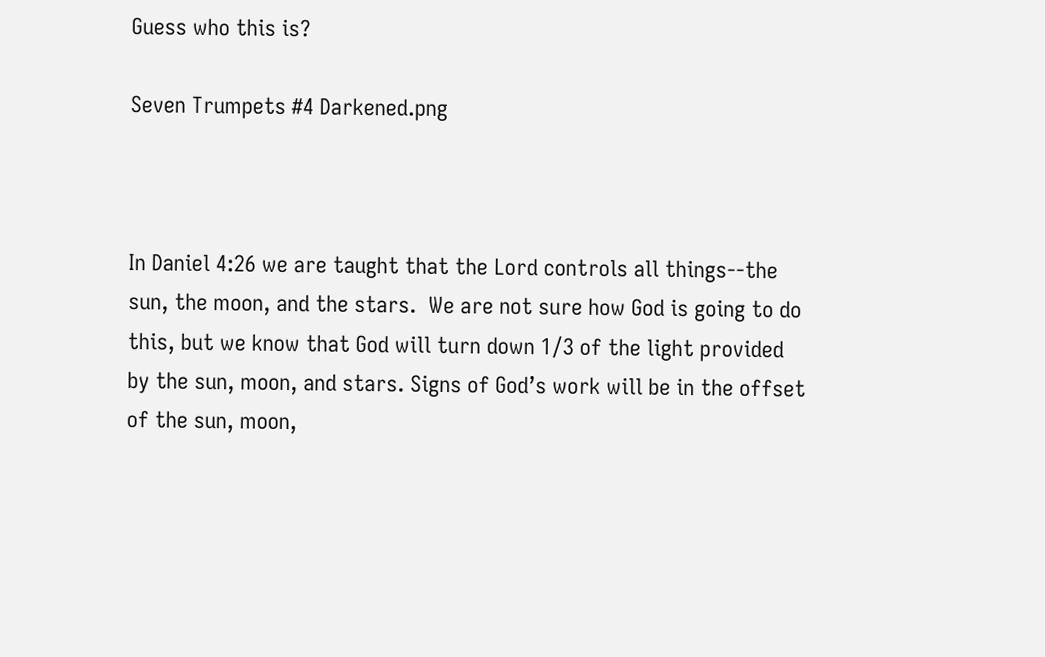Guess who this is?

Seven Trumpets #4 Darkened.png



In Daniel 4:26 we are taught that the Lord controls all things--the sun, the moon, and the stars.  We are not sure how God is going to do this, but we know that God will turn down 1/3 of the light provided by the sun, moon, and stars. Signs of God’s work will be in the offset of the sun, moon,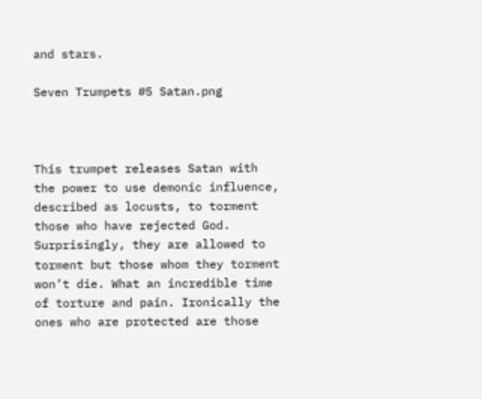and stars.

Seven Trumpets #5 Satan.png



This trumpet releases Satan with the power to use demonic influence, described as locusts, to torment those who have rejected God. Surprisingly, they are allowed to torment but those whom they torment won’t die. What an incredible time of torture and pain. Ironically the ones who are protected are those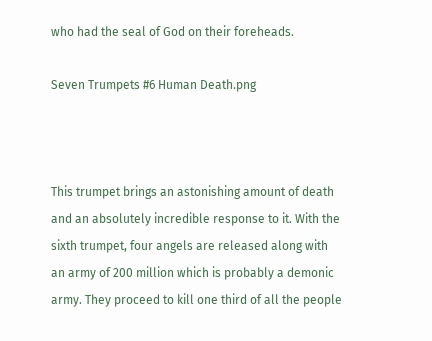who had the seal of God on their foreheads.

Seven Trumpets #6 Human Death.png



This trumpet brings an astonishing amount of death and an absolutely incredible response to it. With the sixth trumpet, four angels are released along with an army of 200 million which is probably a demonic army. They proceed to kill one third of all the people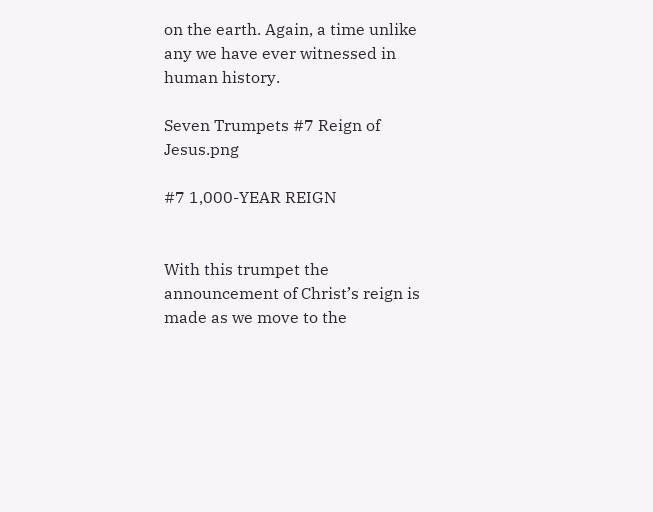on the earth. Again, a time unlike any we have ever witnessed in human history.

Seven Trumpets #7 Reign of Jesus.png

#7 1,000-YEAR REIGN


With this trumpet the announcement of Christ’s reign is made as we move to the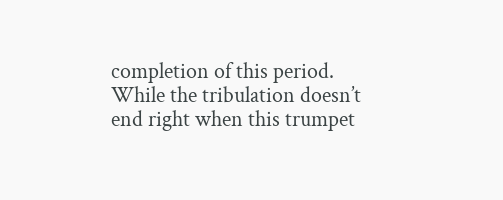completion of this period. While the tribulation doesn’t end right when this trumpet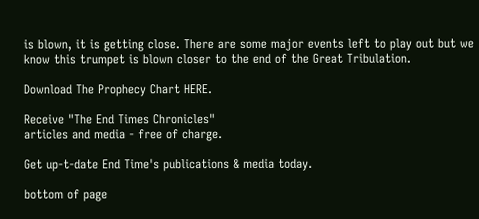is blown, it is getting close. There are some major events left to play out but we know this trumpet is blown closer to the end of the Great Tribulation.

Download The Prophecy Chart HERE.

Receive "The End Times Chronicles"
articles and media - free of charge.

Get up-t-date End Time's publications & media today.

bottom of page